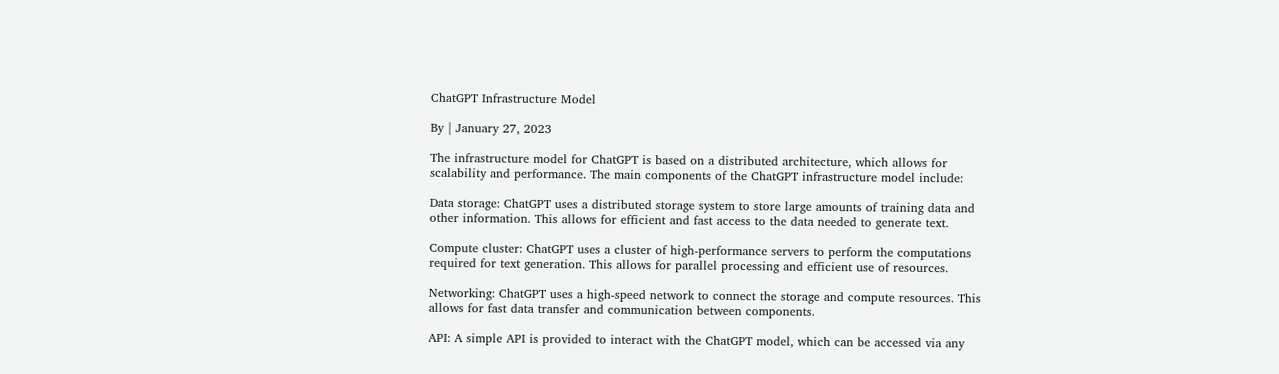ChatGPT Infrastructure Model

By | January 27, 2023

The infrastructure model for ChatGPT is based on a distributed architecture, which allows for scalability and performance. The main components of the ChatGPT infrastructure model include:

Data storage: ChatGPT uses a distributed storage system to store large amounts of training data and other information. This allows for efficient and fast access to the data needed to generate text.

Compute cluster: ChatGPT uses a cluster of high-performance servers to perform the computations required for text generation. This allows for parallel processing and efficient use of resources.

Networking: ChatGPT uses a high-speed network to connect the storage and compute resources. This allows for fast data transfer and communication between components.

API: A simple API is provided to interact with the ChatGPT model, which can be accessed via any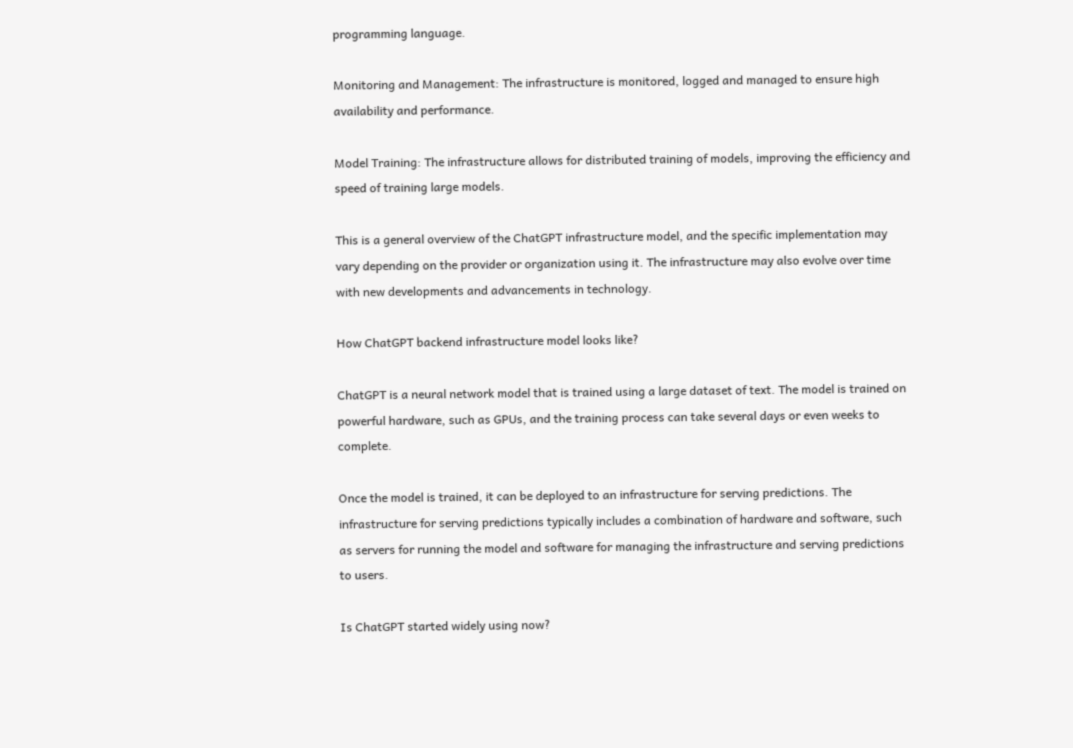programming language.

Monitoring and Management: The infrastructure is monitored, logged and managed to ensure high availability and performance.

Model Training: The infrastructure allows for distributed training of models, improving the efficiency and speed of training large models.

This is a general overview of the ChatGPT infrastructure model, and the specific implementation may vary depending on the provider or organization using it. The infrastructure may also evolve over time with new developments and advancements in technology.

How ChatGPT backend infrastructure model looks like?

ChatGPT is a neural network model that is trained using a large dataset of text. The model is trained on powerful hardware, such as GPUs, and the training process can take several days or even weeks to complete.

Once the model is trained, it can be deployed to an infrastructure for serving predictions. The infrastructure for serving predictions typically includes a combination of hardware and software, such as servers for running the model and software for managing the infrastructure and serving predictions to users.

Is ChatGPT started widely using now?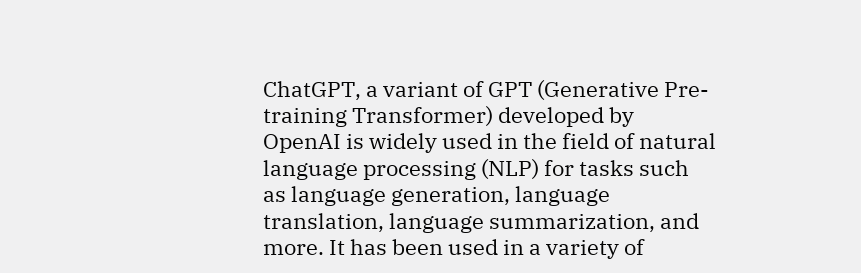ChatGPT, a variant of GPT (Generative Pre-training Transformer) developed by OpenAI is widely used in the field of natural language processing (NLP) for tasks such as language generation, language translation, language summarization, and more. It has been used in a variety of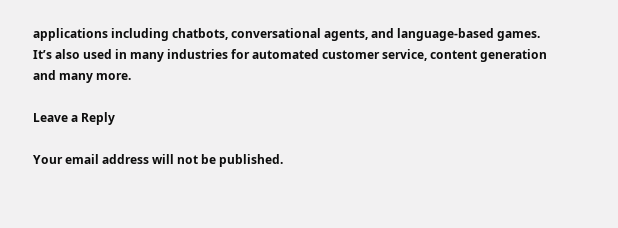applications including chatbots, conversational agents, and language-based games. It’s also used in many industries for automated customer service, content generation and many more.

Leave a Reply

Your email address will not be published.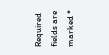Required fields are marked *